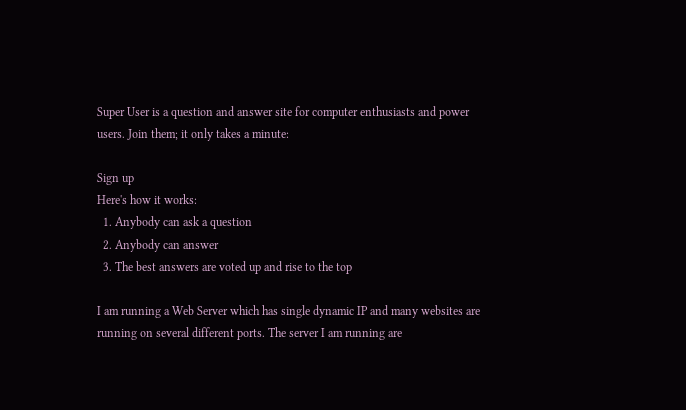Super User is a question and answer site for computer enthusiasts and power users. Join them; it only takes a minute:

Sign up
Here's how it works:
  1. Anybody can ask a question
  2. Anybody can answer
  3. The best answers are voted up and rise to the top

I am running a Web Server which has single dynamic IP and many websites are running on several different ports. The server I am running are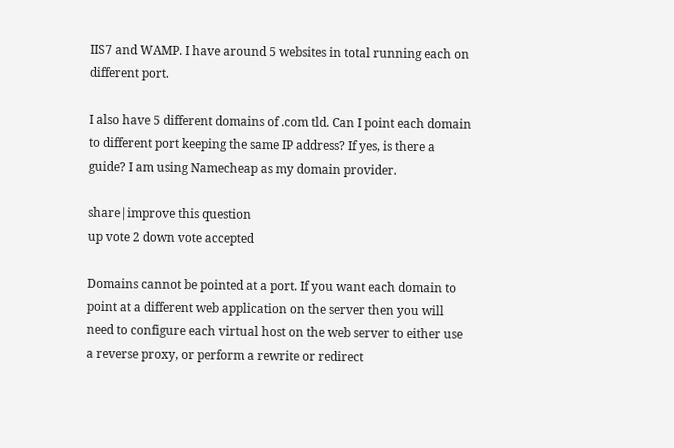IIS7 and WAMP. I have around 5 websites in total running each on different port.

I also have 5 different domains of .com tld. Can I point each domain to different port keeping the same IP address? If yes, is there a guide? I am using Namecheap as my domain provider.

share|improve this question
up vote 2 down vote accepted

Domains cannot be pointed at a port. If you want each domain to point at a different web application on the server then you will need to configure each virtual host on the web server to either use a reverse proxy, or perform a rewrite or redirect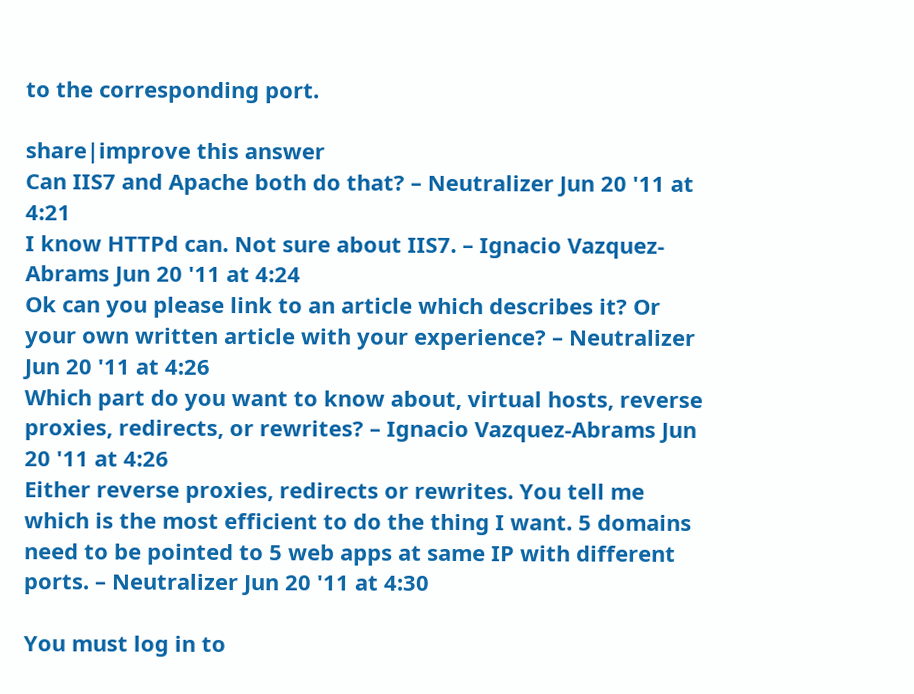to the corresponding port.

share|improve this answer
Can IIS7 and Apache both do that? – Neutralizer Jun 20 '11 at 4:21
I know HTTPd can. Not sure about IIS7. – Ignacio Vazquez-Abrams Jun 20 '11 at 4:24
Ok can you please link to an article which describes it? Or your own written article with your experience? – Neutralizer Jun 20 '11 at 4:26
Which part do you want to know about, virtual hosts, reverse proxies, redirects, or rewrites? – Ignacio Vazquez-Abrams Jun 20 '11 at 4:26
Either reverse proxies, redirects or rewrites. You tell me which is the most efficient to do the thing I want. 5 domains need to be pointed to 5 web apps at same IP with different ports. – Neutralizer Jun 20 '11 at 4:30

You must log in to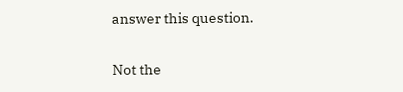answer this question.

Not the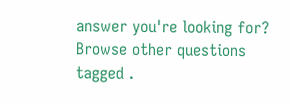answer you're looking for? Browse other questions tagged .